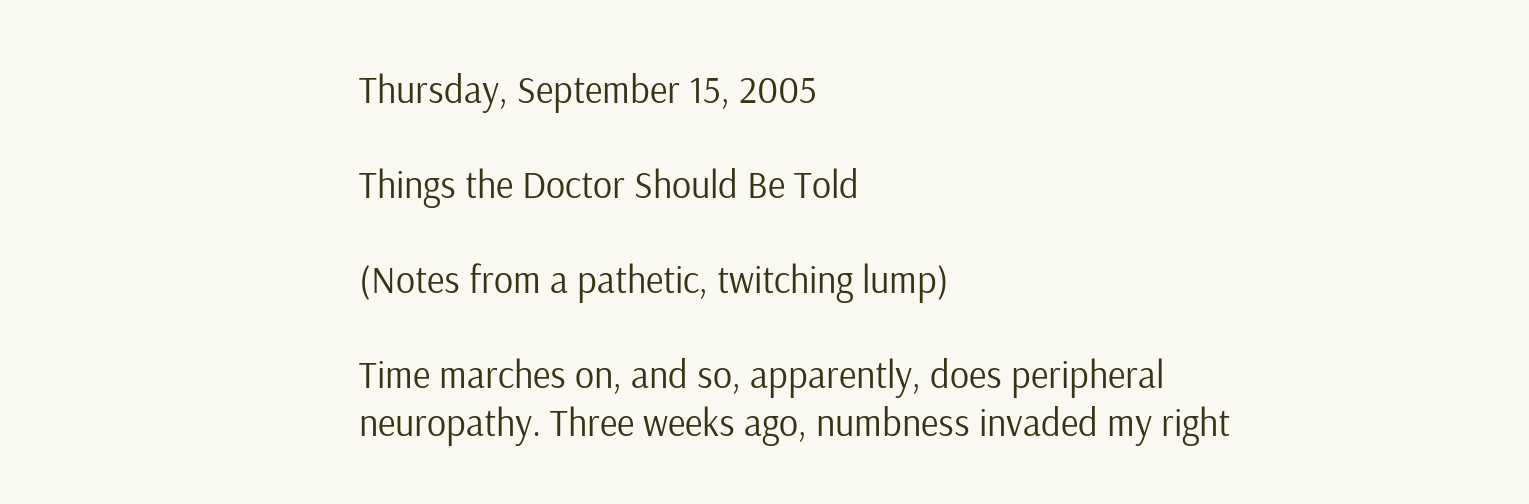Thursday, September 15, 2005

Things the Doctor Should Be Told

(Notes from a pathetic, twitching lump)

Time marches on, and so, apparently, does peripheral neuropathy. Three weeks ago, numbness invaded my right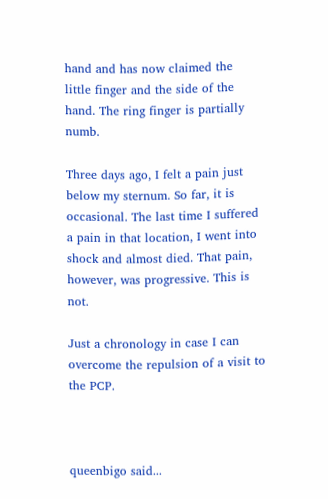hand and has now claimed the little finger and the side of the hand. The ring finger is partially numb.

Three days ago, I felt a pain just below my sternum. So far, it is occasional. The last time I suffered a pain in that location, I went into shock and almost died. That pain, however, was progressive. This is not.

Just a chronology in case I can overcome the repulsion of a visit to the PCP.



queenbigo said...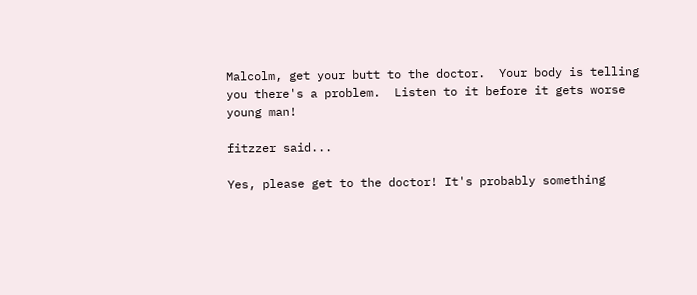Malcolm, get your butt to the doctor.  Your body is telling you there's a problem.  Listen to it before it gets worse young man!

fitzzer said...

Yes, please get to the doctor! It's probably something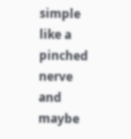simple like a pinched nerve and maybe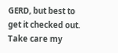GERD, but best to get it checked out. Take care my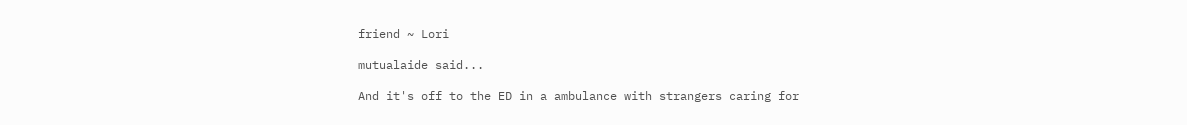friend ~ Lori

mutualaide said...

And it's off to the ED in a ambulance with strangers caring for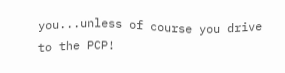you...unless of course you drive to the PCP!